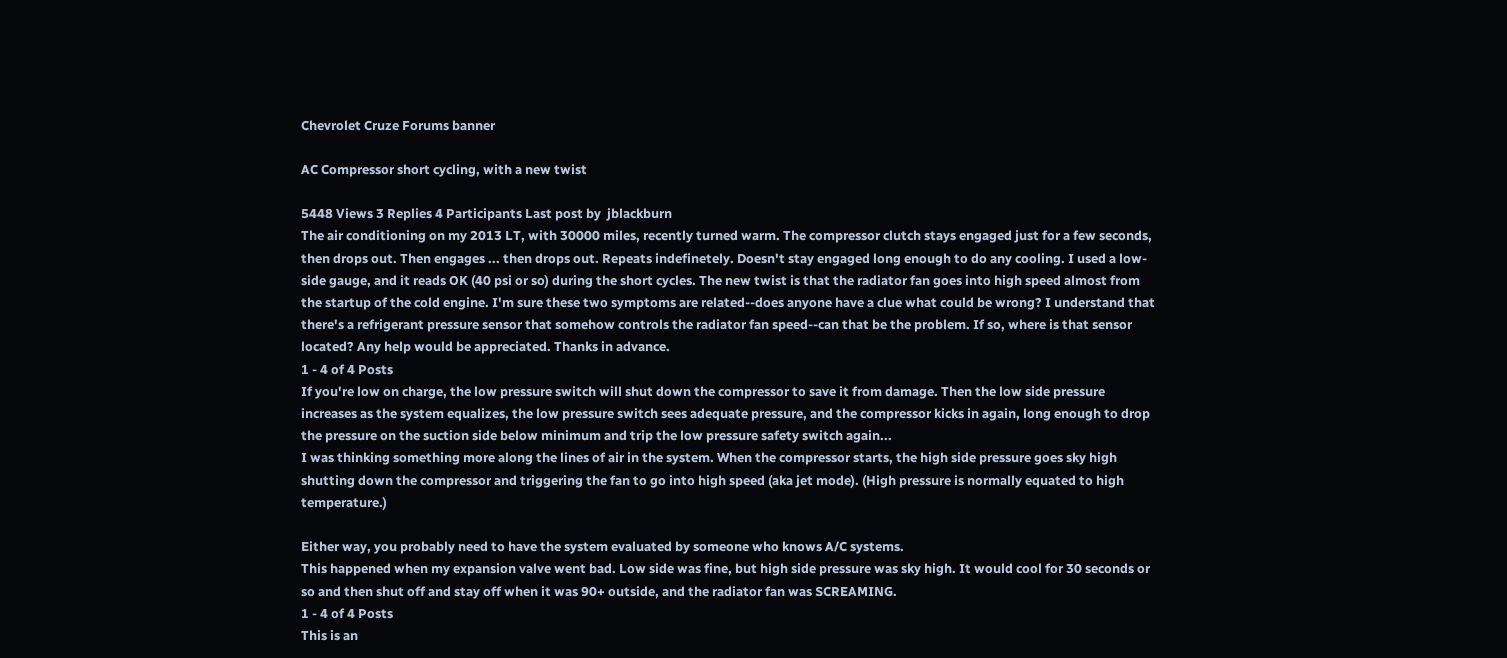Chevrolet Cruze Forums banner

AC Compressor short cycling, with a new twist

5448 Views 3 Replies 4 Participants Last post by  jblackburn
The air conditioning on my 2013 LT, with 30000 miles, recently turned warm. The compressor clutch stays engaged just for a few seconds, then drops out. Then engages ... then drops out. Repeats indefinetely. Doesn't stay engaged long enough to do any cooling. I used a low-side gauge, and it reads OK (40 psi or so) during the short cycles. The new twist is that the radiator fan goes into high speed almost from the startup of the cold engine. I'm sure these two symptoms are related--does anyone have a clue what could be wrong? I understand that there's a refrigerant pressure sensor that somehow controls the radiator fan speed--can that be the problem. If so, where is that sensor located? Any help would be appreciated. Thanks in advance.
1 - 4 of 4 Posts
If you're low on charge, the low pressure switch will shut down the compressor to save it from damage. Then the low side pressure increases as the system equalizes, the low pressure switch sees adequate pressure, and the compressor kicks in again, long enough to drop the pressure on the suction side below minimum and trip the low pressure safety switch again...
I was thinking something more along the lines of air in the system. When the compressor starts, the high side pressure goes sky high shutting down the compressor and triggering the fan to go into high speed (aka jet mode). (High pressure is normally equated to high temperature.)

Either way, you probably need to have the system evaluated by someone who knows A/C systems.
This happened when my expansion valve went bad. Low side was fine, but high side pressure was sky high. It would cool for 30 seconds or so and then shut off and stay off when it was 90+ outside, and the radiator fan was SCREAMING.
1 - 4 of 4 Posts
This is an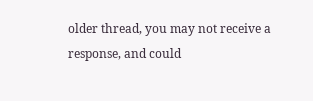older thread, you may not receive a response, and could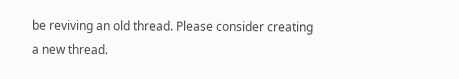be reviving an old thread. Please consider creating a new thread.